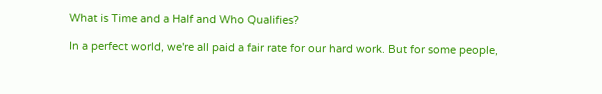What is Time and a Half and Who Qualifies?

In a perfect world, we're all paid a fair rate for our hard work. But for some people,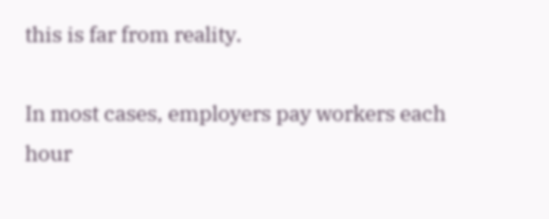this is far from reality.

In most cases, employers pay workers each hour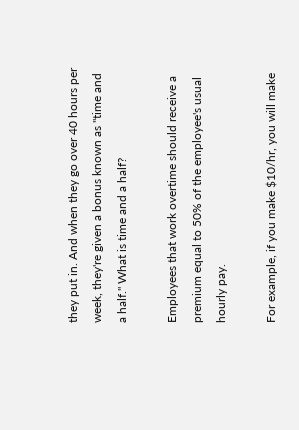they put in. And when they go over 40 hours per week, they're given a bonus known as "time and a half." What is time and a half?

Employees that work overtime should receive a premium equal to 50% of the employee's usual hourly pay.

For example, if you make $10/hr, you will make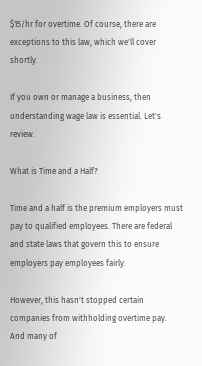$15/hr for overtime. Of course, there are exceptions to this law, which we'll cover shortly.

If you own or manage a business, then understanding wage law is essential. Let's review.

What is Time and a Half?

Time and a half is the premium employers must pay to qualified employees. There are federal and state laws that govern this to ensure employers pay employees fairly.

However, this hasn't stopped certain companies from withholding overtime pay. And many of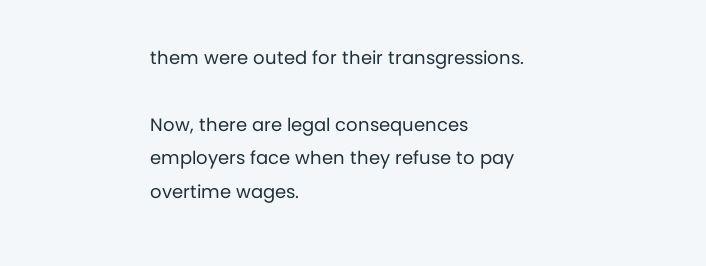them were outed for their transgressions.

Now, there are legal consequences employers face when they refuse to pay overtime wages.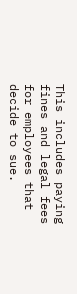This includes paying fines and legal fees for employees that decide to sue.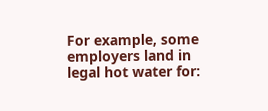For example, some employers land in legal hot water for: